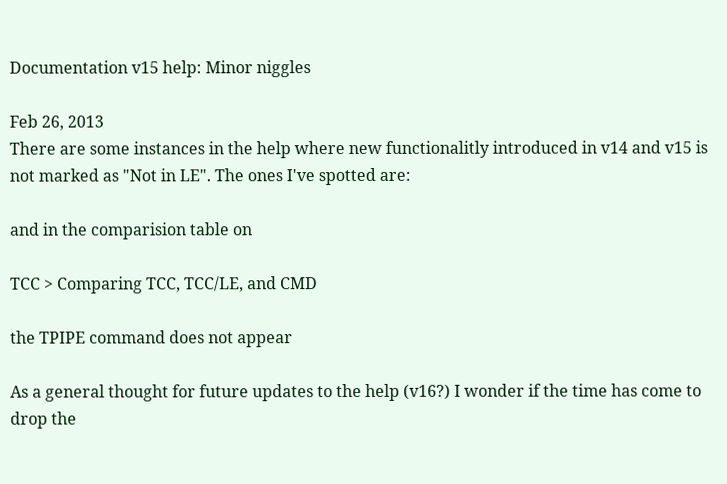Documentation v15 help: Minor niggles

Feb 26, 2013
There are some instances in the help where new functionalitly introduced in v14 and v15 is not marked as "Not in LE". The ones I've spotted are:

and in the comparision table on

TCC > Comparing TCC, TCC/LE, and CMD

the TPIPE command does not appear

As a general thought for future updates to the help (v16?) I wonder if the time has come to drop the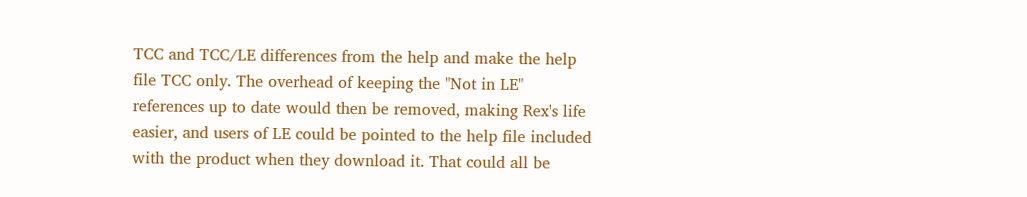TCC and TCC/LE differences from the help and make the help file TCC only. The overhead of keeping the "Not in LE" references up to date would then be removed, making Rex's life easier, and users of LE could be pointed to the help file included with the product when they download it. That could all be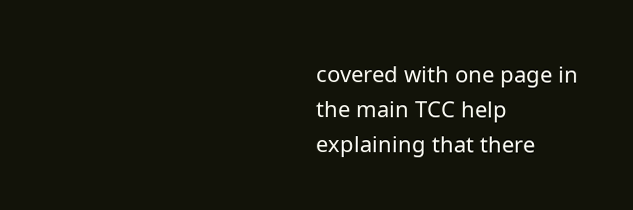covered with one page in the main TCC help explaining that there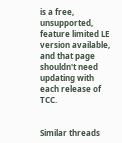is a free, unsupported, feature limited LE version available, and that page shouldn't need updating with each release of TCC.


Similar threads